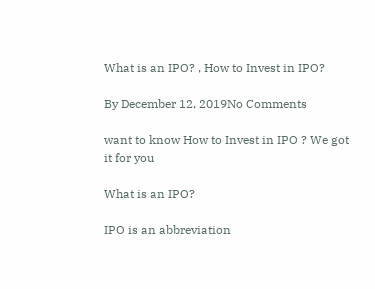What is an IPO? , How to Invest in IPO?

By December 12, 2019No Comments

want to know How to Invest in IPO ? We got it for you

What is an IPO?

IPO is an abbreviation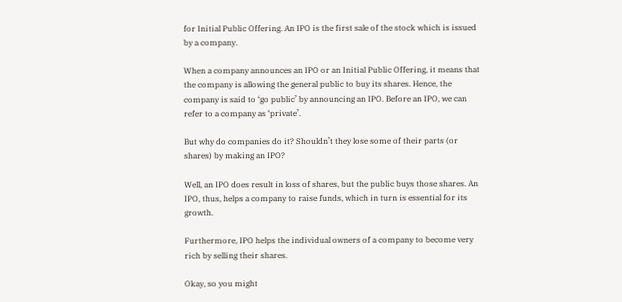for Initial Public Offering. An IPO is the first sale of the stock which is issued by a company.

When a company announces an IPO or an Initial Public Offering, it means that the company is allowing the general public to buy its shares. Hence, the company is said to ‘go public’ by announcing an IPO. Before an IPO, we can refer to a company as ‘private’.

But why do companies do it? Shouldn’t they lose some of their parts (or shares) by making an IPO?

Well, an IPO does result in loss of shares, but the public buys those shares. An IPO, thus, helps a company to raise funds, which in turn is essential for its growth.

Furthermore, IPO helps the individual owners of a company to become very rich by selling their shares.

Okay, so you might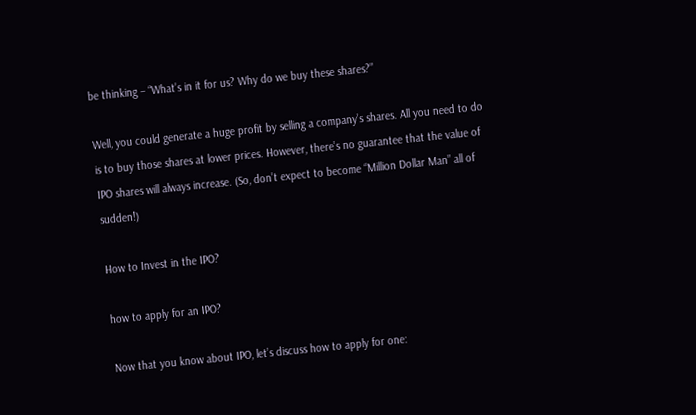be thinking – “What’s in it for us? Why do we buy these shares?”

Well, you could generate a huge profit by selling a company’s shares. All you need to do is to buy those shares at lower prices. However, there’s no guarantee that the value of IPO shares will always increase. (So, don’t expect to become “Million Dollar Man” all of sudden!)

How to Invest in the IPO?

how to apply for an IPO?

Now that you know about IPO, let’s discuss how to apply for one: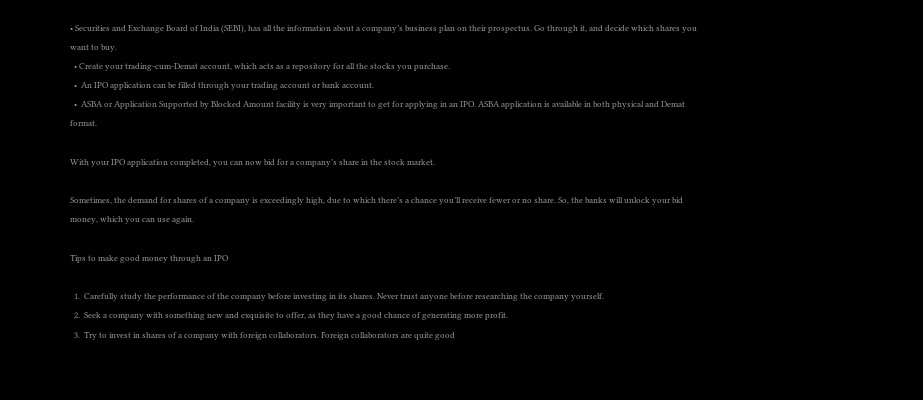• Securities and Exchange Board of India (SEBI), has all the information about a company’s business plan on their prospectus. Go through it, and decide which shares you want to buy.
  • Create your trading-cum-Demat account, which acts as a repository for all the stocks you purchase.
  •  An IPO application can be filled through your trading account or bank account.
  •  ASBA or Application Supported by Blocked Amount facility is very important to get for applying in an IPO. ASBA application is available in both physical and Demat format.

With your IPO application completed, you can now bid for a company’s share in the stock market.

Sometimes, the demand for shares of a company is exceedingly high, due to which there’s a chance you’ll receive fewer or no share. So, the banks will unlock your bid money, which you can use again.

Tips to make good money through an IPO

  1.  Carefully study the performance of the company before investing in its shares. Never trust anyone before researching the company yourself.
  2.  Seek a company with something new and exquisite to offer, as they have a good chance of generating more profit.
  3.  Try to invest in shares of a company with foreign collaborators. Foreign collaborators are quite good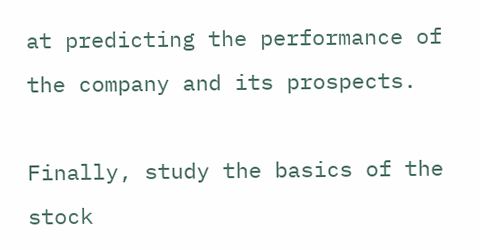at predicting the performance of the company and its prospects.

Finally, study the basics of the stock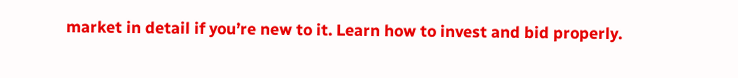market in detail if you’re new to it. Learn how to invest and bid properly.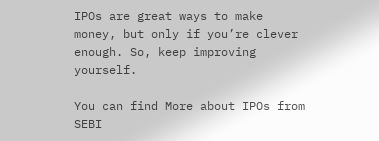IPOs are great ways to make money, but only if you’re clever enough. So, keep improving yourself.

You can find More about IPOs from SEBI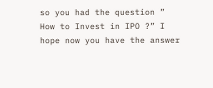so you had the question ” How to Invest in IPO ?” I hope now you have the answer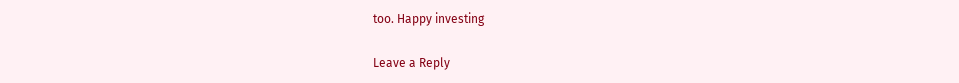too. Happy investing

Leave a Reply